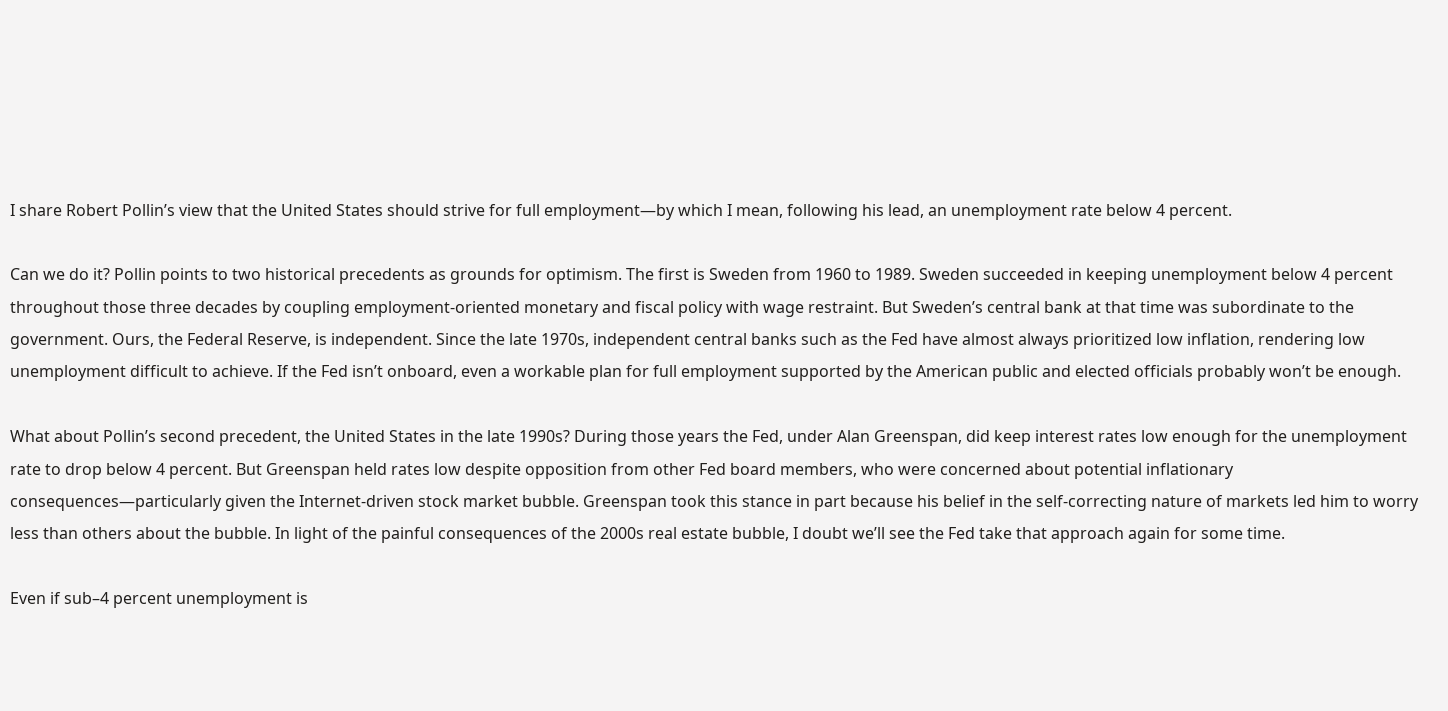I share Robert Pollin’s view that the United States should strive for full employment—by which I mean, following his lead, an unemployment rate below 4 percent.

Can we do it? Pollin points to two historical precedents as grounds for optimism. The first is Sweden from 1960 to 1989. Sweden succeeded in keeping unemployment below 4 percent throughout those three decades by coupling employment-oriented monetary and fiscal policy with wage restraint. But Sweden’s central bank at that time was subordinate to the government. Ours, the Federal Reserve, is independent. Since the late 1970s, independent central banks such as the Fed have almost always prioritized low inflation, rendering low unemployment difficult to achieve. If the Fed isn’t onboard, even a workable plan for full employment supported by the American public and elected officials probably won’t be enough.

What about Pollin’s second precedent, the United States in the late 1990s? During those years the Fed, under Alan Greenspan, did keep interest rates low enough for the unemployment rate to drop below 4 percent. But Greenspan held rates low despite opposition from other Fed board members, who were concerned about potential inflationary consequences—particularly given the Internet-driven stock market bubble. Greenspan took this stance in part because his belief in the self-correcting nature of markets led him to worry less than others about the bubble. In light of the painful consequences of the 2000s real estate bubble, I doubt we’ll see the Fed take that approach again for some time.

Even if sub–4 percent unemployment is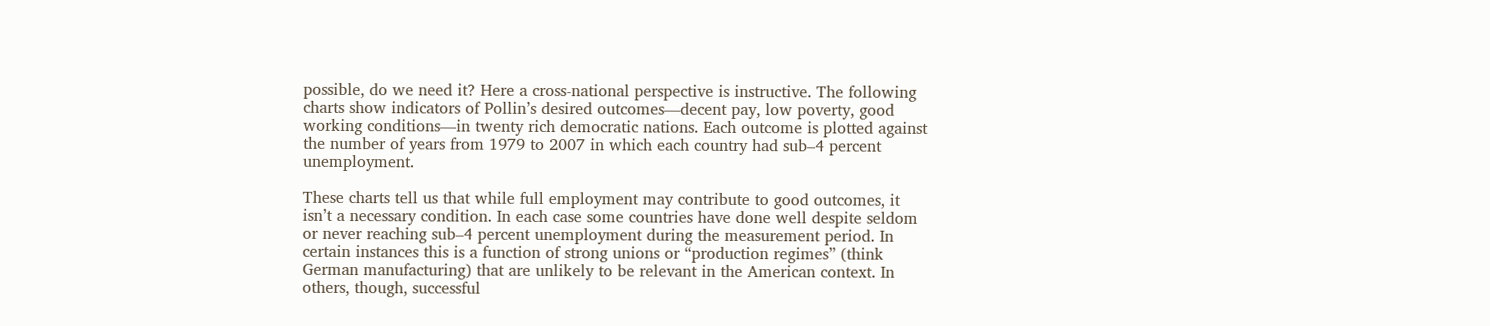possible, do we need it? Here a cross-national perspective is instructive. The following charts show indicators of Pollin’s desired outcomes—decent pay, low poverty, good working conditions—in twenty rich democratic nations. Each outcome is plotted against the number of years from 1979 to 2007 in which each country had sub–4 percent unemployment.

These charts tell us that while full employment may contribute to good outcomes, it isn’t a necessary condition. In each case some countries have done well despite seldom or never reaching sub–4 percent unemployment during the measurement period. In certain instances this is a function of strong unions or “production regimes” (think German manufacturing) that are unlikely to be relevant in the American context. In others, though, successful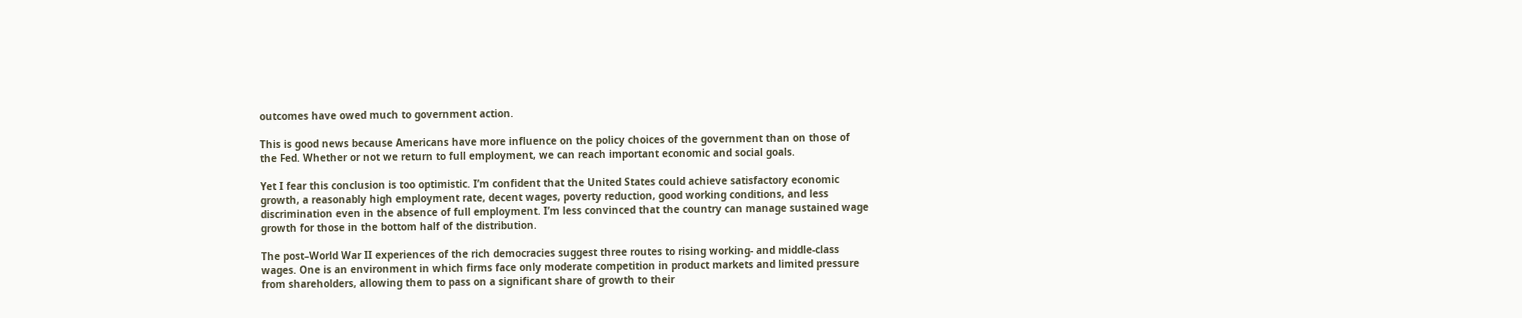outcomes have owed much to government action.

This is good news because Americans have more influence on the policy choices of the government than on those of the Fed. Whether or not we return to full employment, we can reach important economic and social goals.

Yet I fear this conclusion is too optimistic. I’m confident that the United States could achieve satisfactory economic growth, a reasonably high employment rate, decent wages, poverty reduction, good working conditions, and less discrimination even in the absence of full employment. I’m less convinced that the country can manage sustained wage growth for those in the bottom half of the distribution.

The post–World War II experiences of the rich democracies suggest three routes to rising working- and middle-class wages. One is an environment in which firms face only moderate competition in product markets and limited pressure from shareholders, allowing them to pass on a significant share of growth to their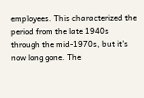employees. This characterized the period from the late 1940s through the mid-1970s, but it’s now long gone. The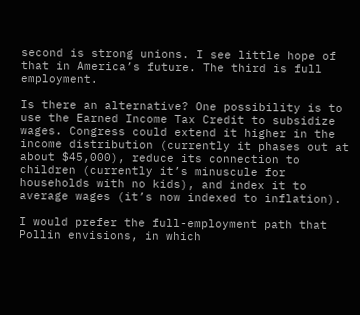second is strong unions. I see little hope of that in America’s future. The third is full employment.

Is there an alternative? One possibility is to use the Earned Income Tax Credit to subsidize wages. Congress could extend it higher in the income distribution (currently it phases out at about $45,000), reduce its connection to children (currently it’s minuscule for households with no kids), and index it to average wages (it’s now indexed to inflation).

I would prefer the full-employment path that Pollin envisions, in which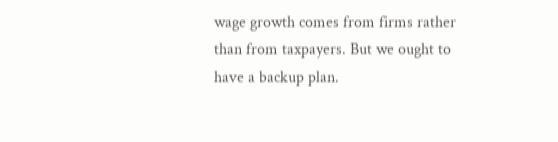wage growth comes from firms rather than from taxpayers. But we ought to have a backup plan.